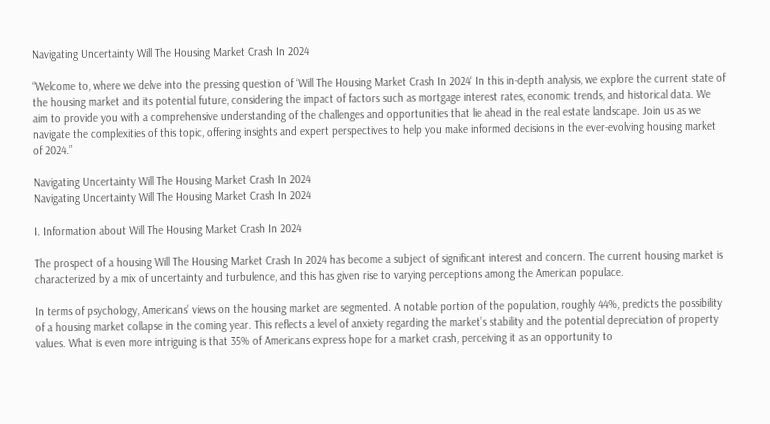Navigating Uncertainty Will The Housing Market Crash In 2024

“Welcome to, where we delve into the pressing question of ‘Will The Housing Market Crash In 2024‘ In this in-depth analysis, we explore the current state of the housing market and its potential future, considering the impact of factors such as mortgage interest rates, economic trends, and historical data. We aim to provide you with a comprehensive understanding of the challenges and opportunities that lie ahead in the real estate landscape. Join us as we navigate the complexities of this topic, offering insights and expert perspectives to help you make informed decisions in the ever-evolving housing market of 2024.”

Navigating Uncertainty Will The Housing Market Crash In 2024
Navigating Uncertainty Will The Housing Market Crash In 2024

I. Information about Will The Housing Market Crash In 2024

The prospect of a housing Will The Housing Market Crash In 2024 has become a subject of significant interest and concern. The current housing market is characterized by a mix of uncertainty and turbulence, and this has given rise to varying perceptions among the American populace.

In terms of psychology, Americans’ views on the housing market are segmented. A notable portion of the population, roughly 44%, predicts the possibility of a housing market collapse in the coming year. This reflects a level of anxiety regarding the market’s stability and the potential depreciation of property values. What is even more intriguing is that 35% of Americans express hope for a market crash, perceiving it as an opportunity to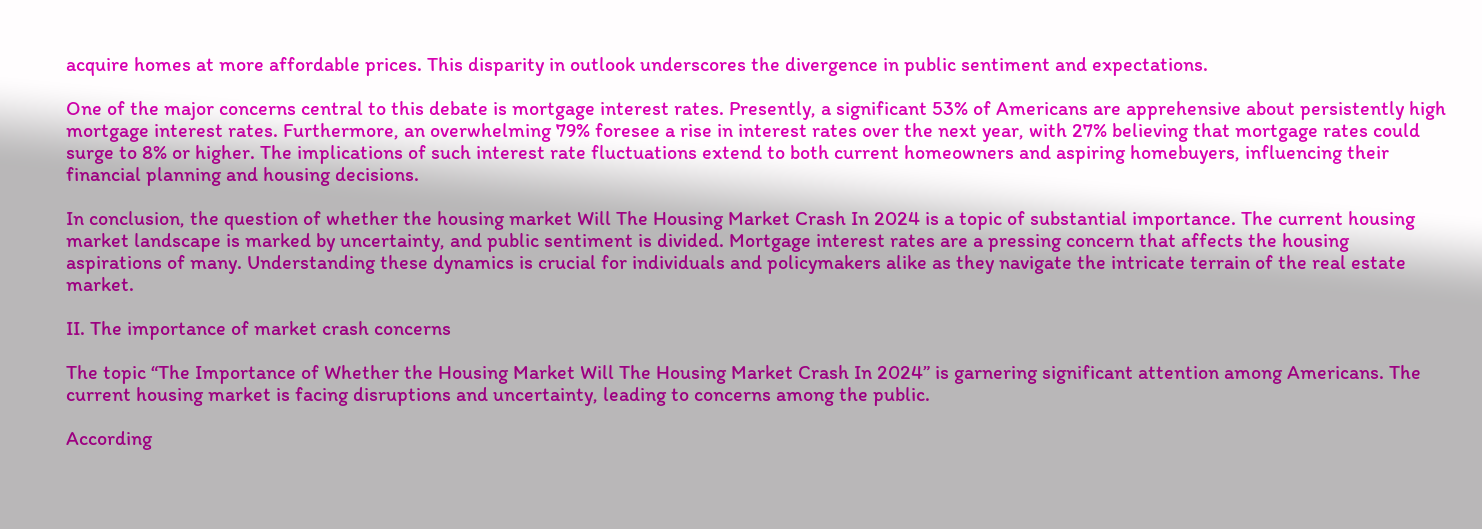acquire homes at more affordable prices. This disparity in outlook underscores the divergence in public sentiment and expectations.

One of the major concerns central to this debate is mortgage interest rates. Presently, a significant 53% of Americans are apprehensive about persistently high mortgage interest rates. Furthermore, an overwhelming 79% foresee a rise in interest rates over the next year, with 27% believing that mortgage rates could surge to 8% or higher. The implications of such interest rate fluctuations extend to both current homeowners and aspiring homebuyers, influencing their financial planning and housing decisions.

In conclusion, the question of whether the housing market Will The Housing Market Crash In 2024 is a topic of substantial importance. The current housing market landscape is marked by uncertainty, and public sentiment is divided. Mortgage interest rates are a pressing concern that affects the housing aspirations of many. Understanding these dynamics is crucial for individuals and policymakers alike as they navigate the intricate terrain of the real estate market.

II. The importance of market crash concerns

The topic “The Importance of Whether the Housing Market Will The Housing Market Crash In 2024” is garnering significant attention among Americans. The current housing market is facing disruptions and uncertainty, leading to concerns among the public.

According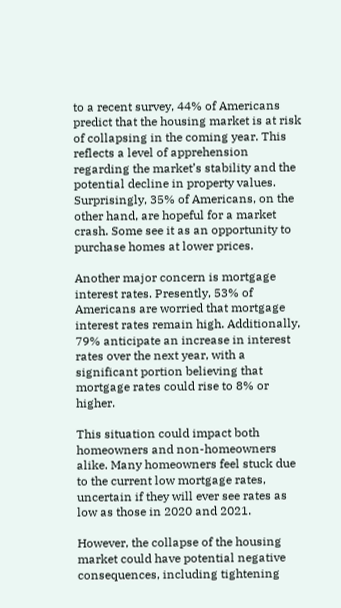to a recent survey, 44% of Americans predict that the housing market is at risk of collapsing in the coming year. This reflects a level of apprehension regarding the market’s stability and the potential decline in property values. Surprisingly, 35% of Americans, on the other hand, are hopeful for a market crash. Some see it as an opportunity to purchase homes at lower prices.

Another major concern is mortgage interest rates. Presently, 53% of Americans are worried that mortgage interest rates remain high. Additionally, 79% anticipate an increase in interest rates over the next year, with a significant portion believing that mortgage rates could rise to 8% or higher.

This situation could impact both homeowners and non-homeowners alike. Many homeowners feel stuck due to the current low mortgage rates, uncertain if they will ever see rates as low as those in 2020 and 2021.

However, the collapse of the housing market could have potential negative consequences, including tightening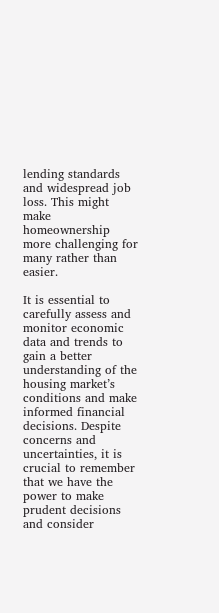lending standards and widespread job loss. This might make homeownership more challenging for many rather than easier.

It is essential to carefully assess and monitor economic data and trends to gain a better understanding of the housing market’s conditions and make informed financial decisions. Despite concerns and uncertainties, it is crucial to remember that we have the power to make prudent decisions and consider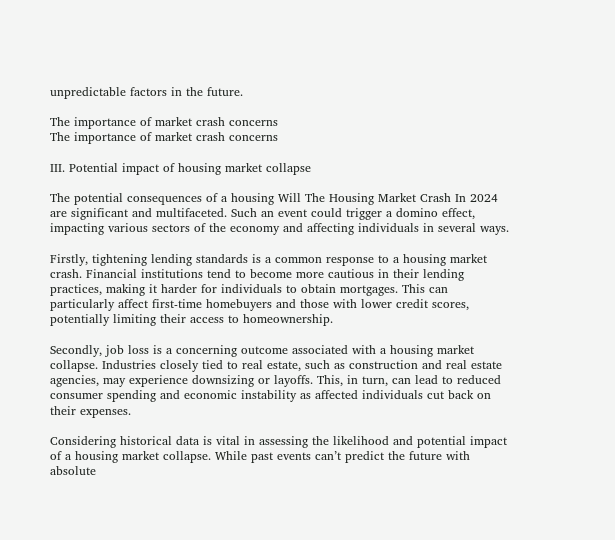unpredictable factors in the future.

The importance of market crash concerns
The importance of market crash concerns

III. Potential impact of housing market collapse

The potential consequences of a housing Will The Housing Market Crash In 2024 are significant and multifaceted. Such an event could trigger a domino effect, impacting various sectors of the economy and affecting individuals in several ways.

Firstly, tightening lending standards is a common response to a housing market crash. Financial institutions tend to become more cautious in their lending practices, making it harder for individuals to obtain mortgages. This can particularly affect first-time homebuyers and those with lower credit scores, potentially limiting their access to homeownership.

Secondly, job loss is a concerning outcome associated with a housing market collapse. Industries closely tied to real estate, such as construction and real estate agencies, may experience downsizing or layoffs. This, in turn, can lead to reduced consumer spending and economic instability as affected individuals cut back on their expenses.

Considering historical data is vital in assessing the likelihood and potential impact of a housing market collapse. While past events can’t predict the future with absolute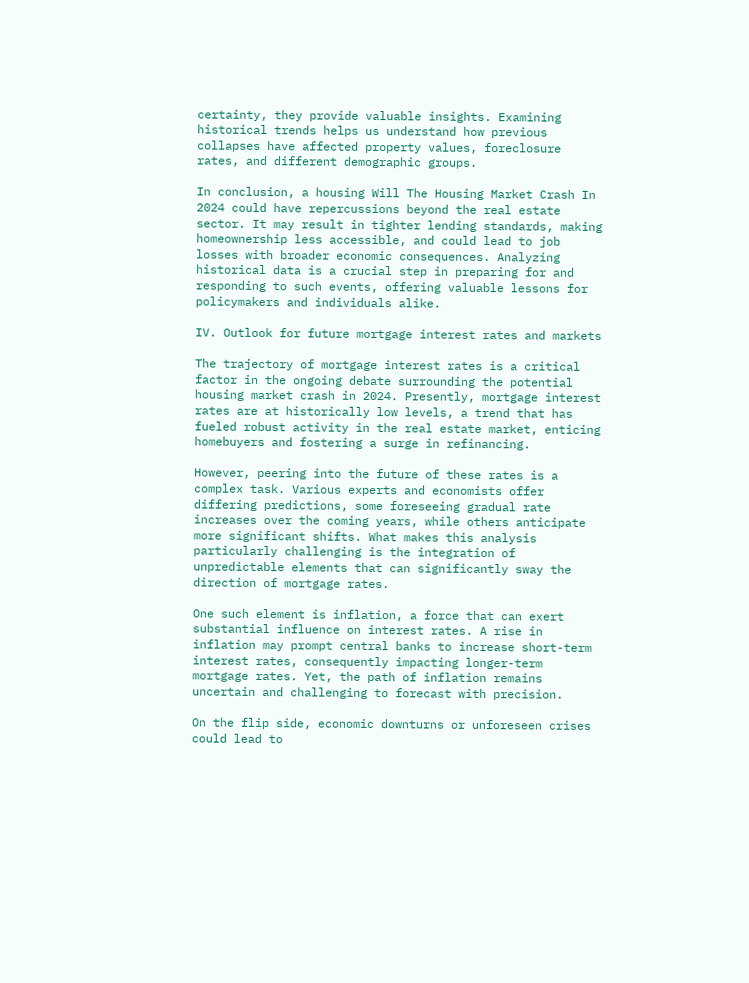certainty, they provide valuable insights. Examining historical trends helps us understand how previous collapses have affected property values, foreclosure rates, and different demographic groups.

In conclusion, a housing Will The Housing Market Crash In 2024 could have repercussions beyond the real estate sector. It may result in tighter lending standards, making homeownership less accessible, and could lead to job losses with broader economic consequences. Analyzing historical data is a crucial step in preparing for and responding to such events, offering valuable lessons for policymakers and individuals alike.

IV. Outlook for future mortgage interest rates and markets

The trajectory of mortgage interest rates is a critical factor in the ongoing debate surrounding the potential housing market crash in 2024. Presently, mortgage interest rates are at historically low levels, a trend that has fueled robust activity in the real estate market, enticing homebuyers and fostering a surge in refinancing.

However, peering into the future of these rates is a complex task. Various experts and economists offer differing predictions, some foreseeing gradual rate increases over the coming years, while others anticipate more significant shifts. What makes this analysis particularly challenging is the integration of unpredictable elements that can significantly sway the direction of mortgage rates.

One such element is inflation, a force that can exert substantial influence on interest rates. A rise in inflation may prompt central banks to increase short-term interest rates, consequently impacting longer-term mortgage rates. Yet, the path of inflation remains uncertain and challenging to forecast with precision.

On the flip side, economic downturns or unforeseen crises could lead to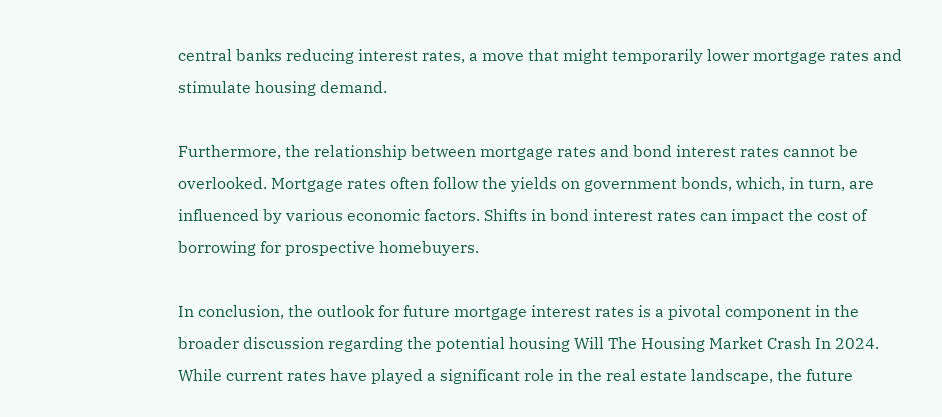central banks reducing interest rates, a move that might temporarily lower mortgage rates and stimulate housing demand.

Furthermore, the relationship between mortgage rates and bond interest rates cannot be overlooked. Mortgage rates often follow the yields on government bonds, which, in turn, are influenced by various economic factors. Shifts in bond interest rates can impact the cost of borrowing for prospective homebuyers.

In conclusion, the outlook for future mortgage interest rates is a pivotal component in the broader discussion regarding the potential housing Will The Housing Market Crash In 2024. While current rates have played a significant role in the real estate landscape, the future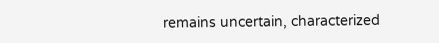remains uncertain, characterized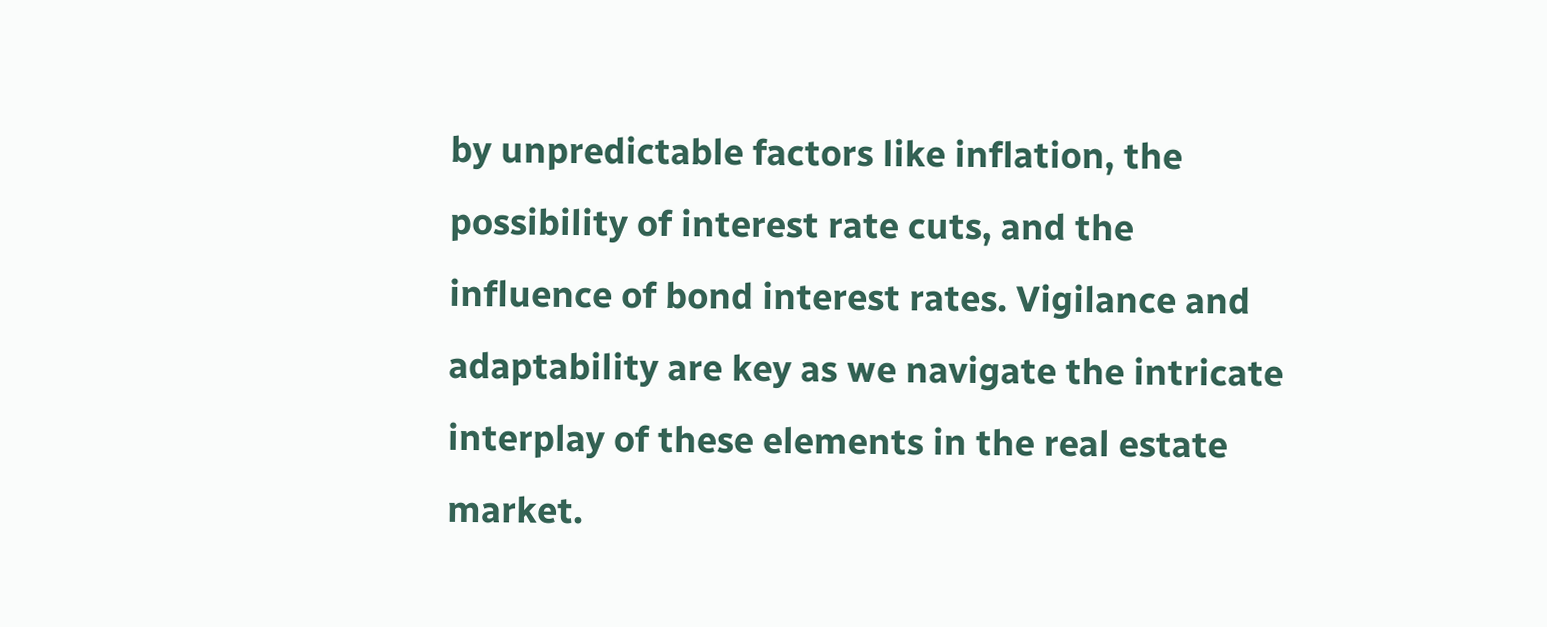by unpredictable factors like inflation, the possibility of interest rate cuts, and the influence of bond interest rates. Vigilance and adaptability are key as we navigate the intricate interplay of these elements in the real estate market.